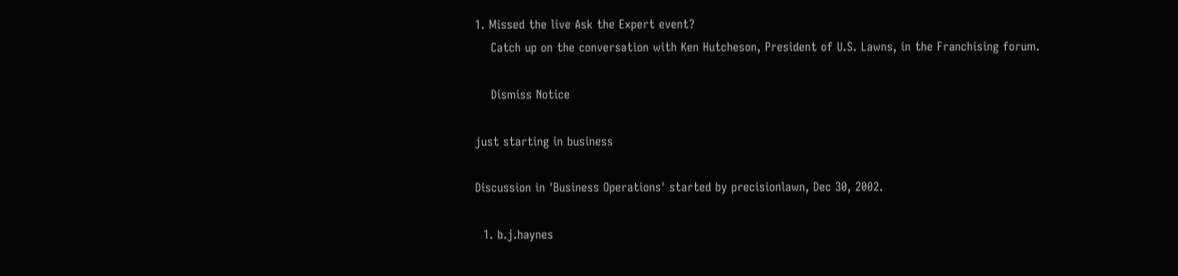1. Missed the live Ask the Expert event?
    Catch up on the conversation with Ken Hutcheson, President of U.S. Lawns, in the Franchising forum.

    Dismiss Notice

just starting in business

Discussion in 'Business Operations' started by precisionlawn, Dec 30, 2002.

  1. b.j.haynes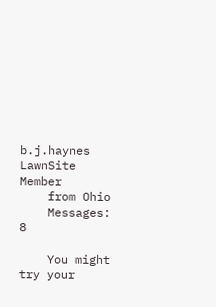b.j.haynes LawnSite Member
    from Ohio
    Messages: 8

    You might try your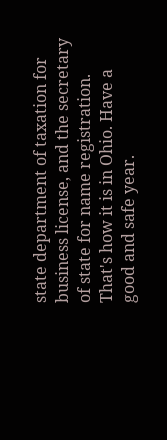state department of taxation for business license, and the secretary of state for name registration. That's how it is in Ohio. Have a good and safe year.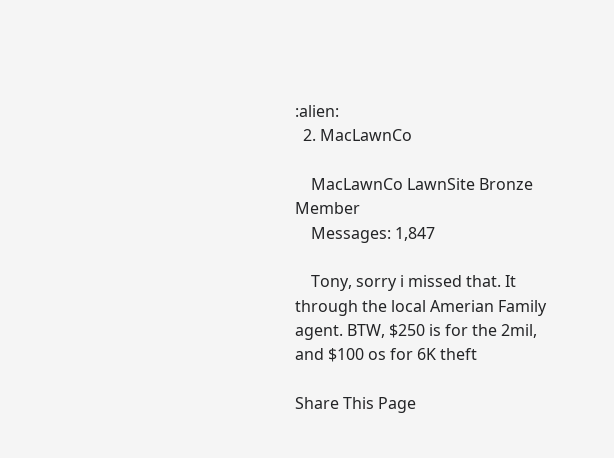:alien:
  2. MacLawnCo

    MacLawnCo LawnSite Bronze Member
    Messages: 1,847

    Tony, sorry i missed that. It through the local Amerian Family agent. BTW, $250 is for the 2mil, and $100 os for 6K theft

Share This Page